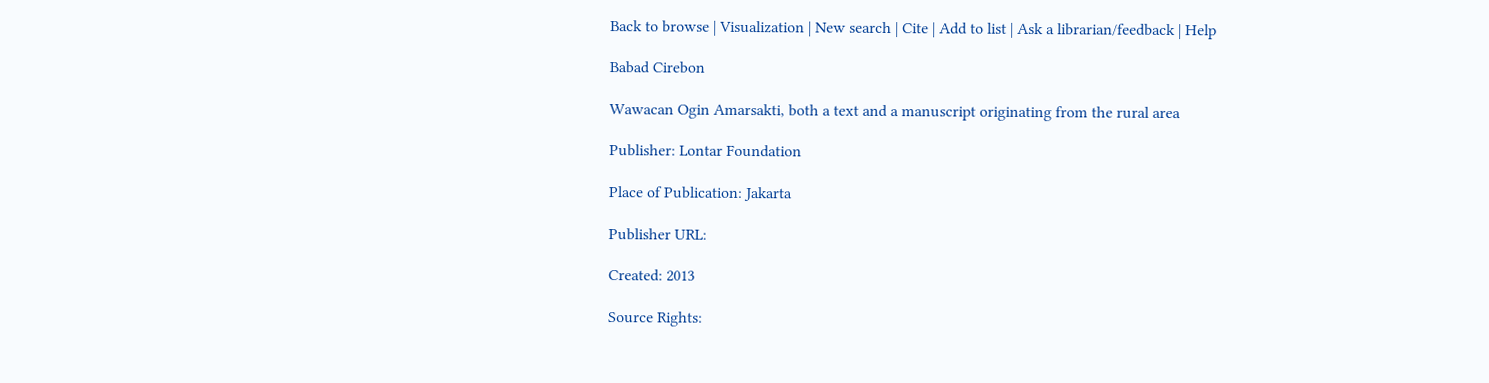Back to browse | Visualization | New search | Cite | Add to list | Ask a librarian/feedback | Help

Babad Cirebon

Wawacan Ogin Amarsakti, both a text and a manuscript originating from the rural area

Publisher: Lontar Foundation

Place of Publication: Jakarta

Publisher URL:

Created: 2013

Source Rights: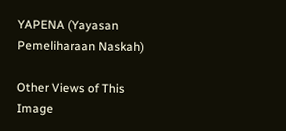YAPENA (Yayasan Pemeliharaan Naskah)

Other Views of This Image